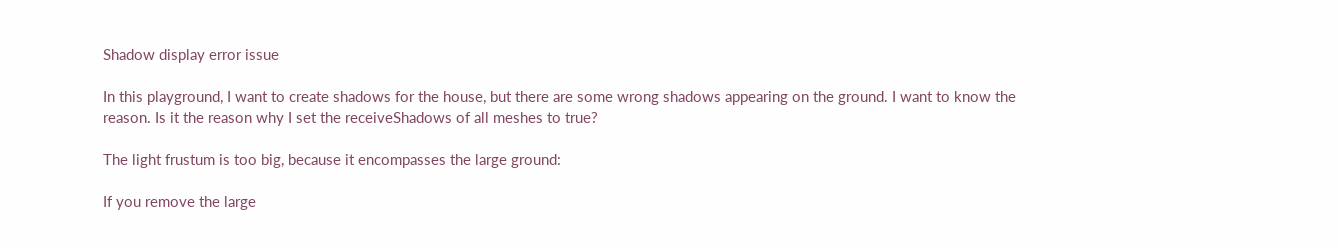Shadow display error issue

In this playground, I want to create shadows for the house, but there are some wrong shadows appearing on the ground. I want to know the reason. Is it the reason why I set the receiveShadows of all meshes to true?

The light frustum is too big, because it encompasses the large ground:

If you remove the large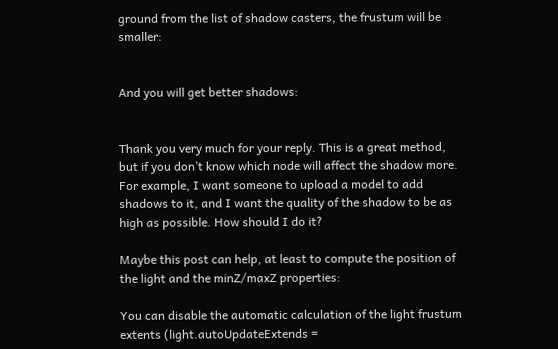ground from the list of shadow casters, the frustum will be smaller:


And you will get better shadows:


Thank you very much for your reply. This is a great method, but if you don’t know which node will affect the shadow more. For example, I want someone to upload a model to add shadows to it, and I want the quality of the shadow to be as high as possible. How should I do it?

Maybe this post can help, at least to compute the position of the light and the minZ/maxZ properties:

You can disable the automatic calculation of the light frustum extents (light.autoUpdateExtends =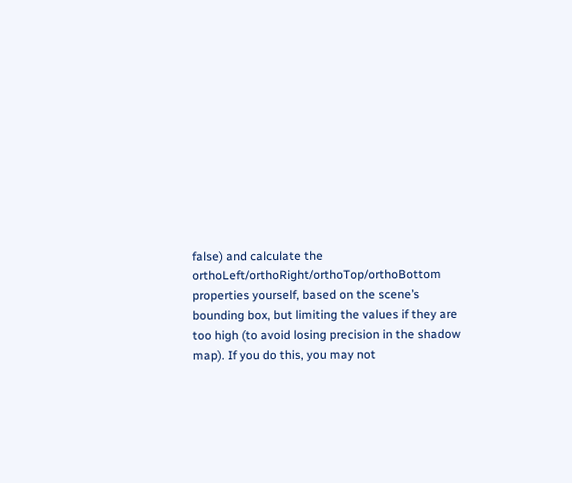false) and calculate the orthoLeft/orthoRight/orthoTop/orthoBottom properties yourself, based on the scene’s bounding box, but limiting the values if they are too high (to avoid losing precision in the shadow map). If you do this, you may not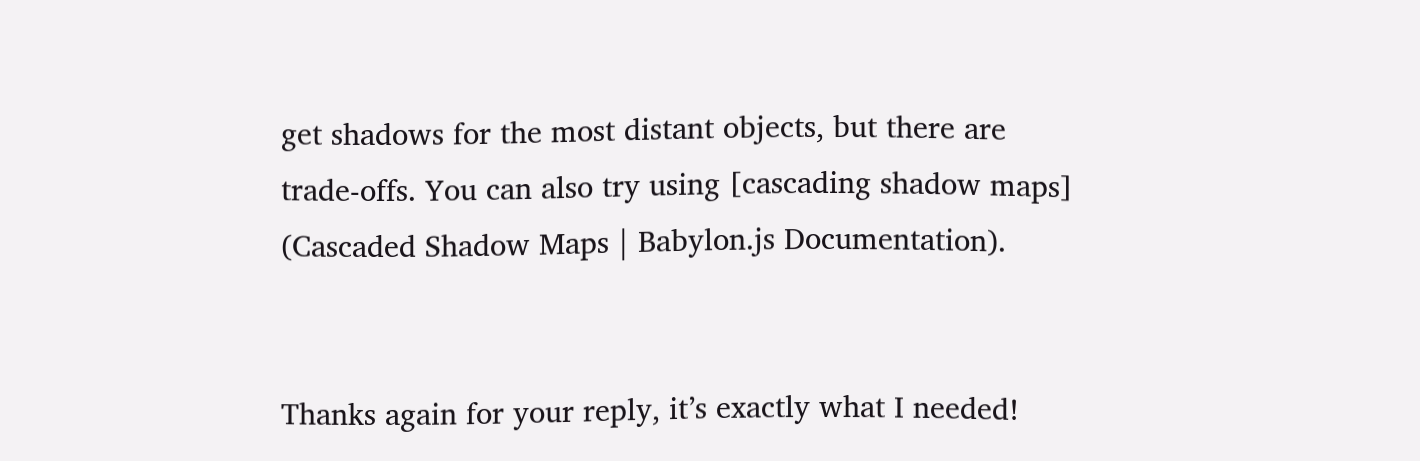get shadows for the most distant objects, but there are trade-offs. You can also try using [cascading shadow maps] (Cascaded Shadow Maps | Babylon.js Documentation).


Thanks again for your reply, it’s exactly what I needed!